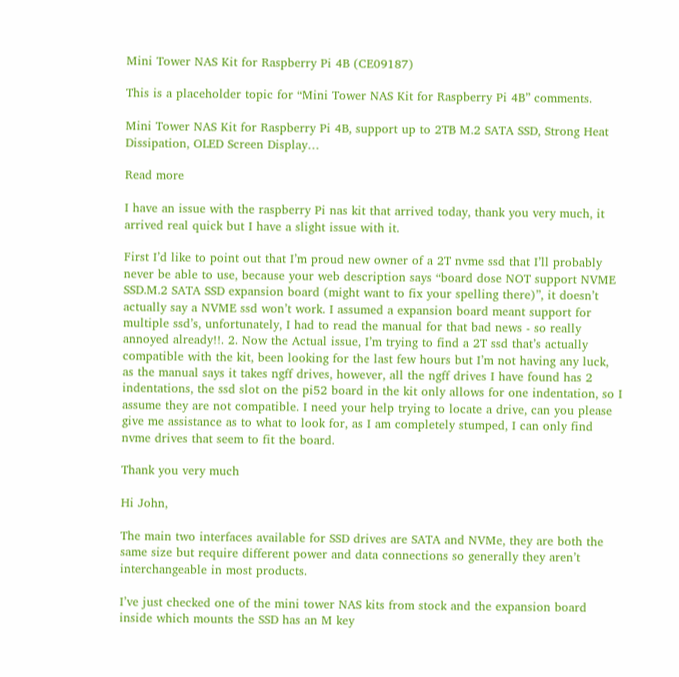Mini Tower NAS Kit for Raspberry Pi 4B (CE09187)

This is a placeholder topic for “Mini Tower NAS Kit for Raspberry Pi 4B” comments.

Mini Tower NAS Kit for Raspberry Pi 4B, support up to 2TB M.2 SATA SSD, Strong Heat Dissipation, OLED Screen Display…

Read more

I have an issue with the raspberry Pi nas kit that arrived today, thank you very much, it arrived real quick but I have a slight issue with it.

First I’d like to point out that I’m proud new owner of a 2T nvme ssd that I’ll probably never be able to use, because your web description says “board dose NOT support NVME SSD.M.2 SATA SSD expansion board (might want to fix your spelling there)”, it doesn’t actually say a NVME ssd won’t work. I assumed a expansion board meant support for multiple ssd’s, unfortunately, I had to read the manual for that bad news - so really annoyed already!!. 2. Now the Actual issue, I’m trying to find a 2T ssd that’s actually compatible with the kit, been looking for the last few hours but I’m not having any luck, as the manual says it takes ngff drives, however, all the ngff drives I have found has 2 indentations, the ssd slot on the pi52 board in the kit only allows for one indentation, so I assume they are not compatible. I need your help trying to locate a drive, can you please give me assistance as to what to look for, as I am completely stumped, I can only find nvme drives that seem to fit the board.

Thank you very much

Hi John,

The main two interfaces available for SSD drives are SATA and NVMe, they are both the same size but require different power and data connections so generally they aren’t interchangeable in most products.

I’ve just checked one of the mini tower NAS kits from stock and the expansion board inside which mounts the SSD has an M key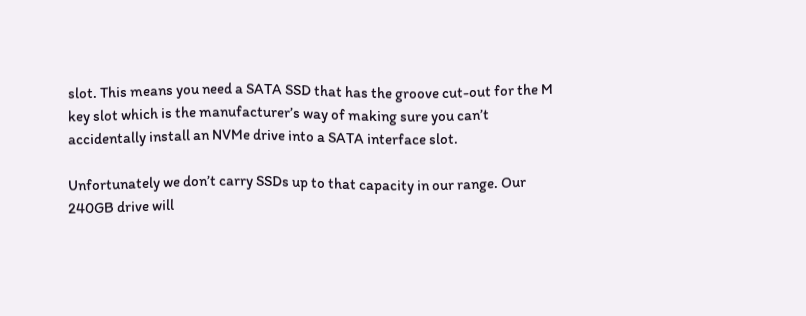slot. This means you need a SATA SSD that has the groove cut-out for the M key slot which is the manufacturer’s way of making sure you can’t accidentally install an NVMe drive into a SATA interface slot.

Unfortunately we don’t carry SSDs up to that capacity in our range. Our 240GB drive will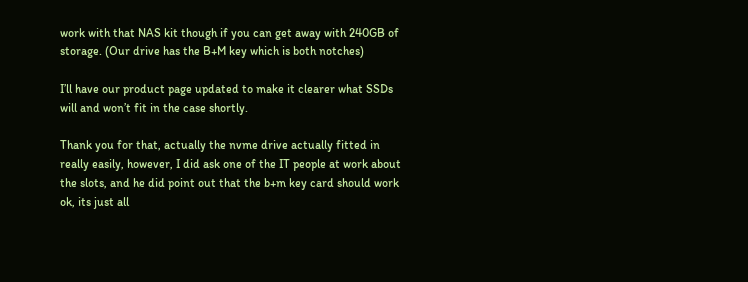work with that NAS kit though if you can get away with 240GB of storage. (Our drive has the B+M key which is both notches)

I’ll have our product page updated to make it clearer what SSDs will and won’t fit in the case shortly.

Thank you for that, actually the nvme drive actually fitted in really easily, however, I did ask one of the IT people at work about the slots, and he did point out that the b+m key card should work ok, its just all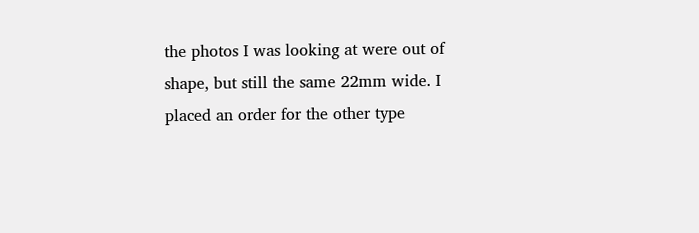the photos I was looking at were out of shape, but still the same 22mm wide. I placed an order for the other type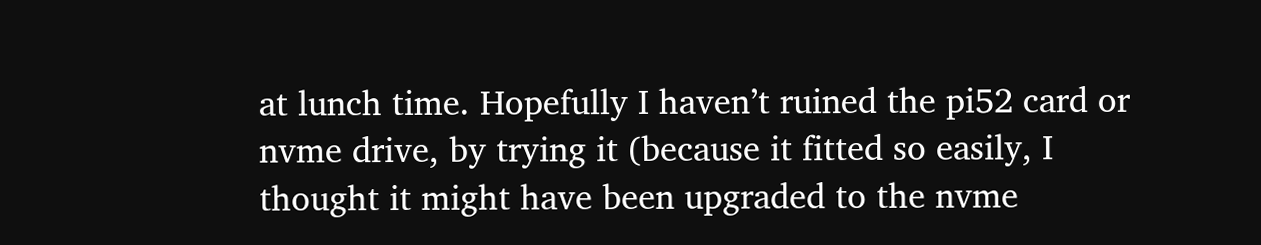at lunch time. Hopefully I haven’t ruined the pi52 card or nvme drive, by trying it (because it fitted so easily, I thought it might have been upgraded to the nvme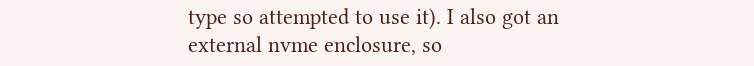type so attempted to use it). I also got an external nvme enclosure, so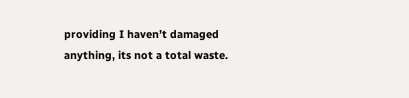providing I haven’t damaged anything, its not a total waste.